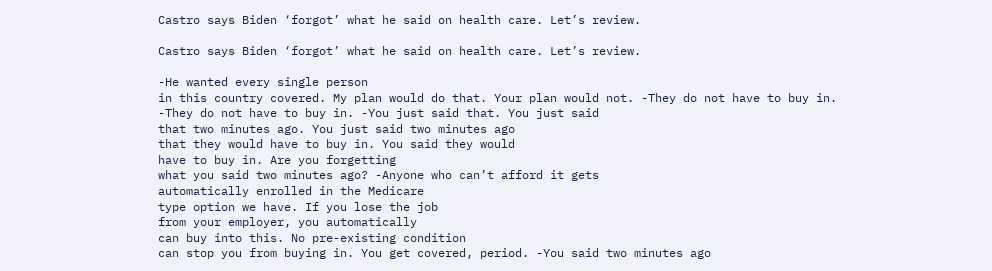Castro says Biden ‘forgot’ what he said on health care. Let’s review.

Castro says Biden ‘forgot’ what he said on health care. Let’s review.

-He wanted every single person
in this country covered. My plan would do that. Your plan would not. -They do not have to buy in.
-They do not have to buy in. -You just said that. You just said
that two minutes ago. You just said two minutes ago
that they would have to buy in. You said they would
have to buy in. Are you forgetting
what you said two minutes ago? -Anyone who can’t afford it gets
automatically enrolled in the Medicare
type option we have. If you lose the job
from your employer, you automatically
can buy into this. No pre-existing condition
can stop you from buying in. You get covered, period. -You said two minutes ago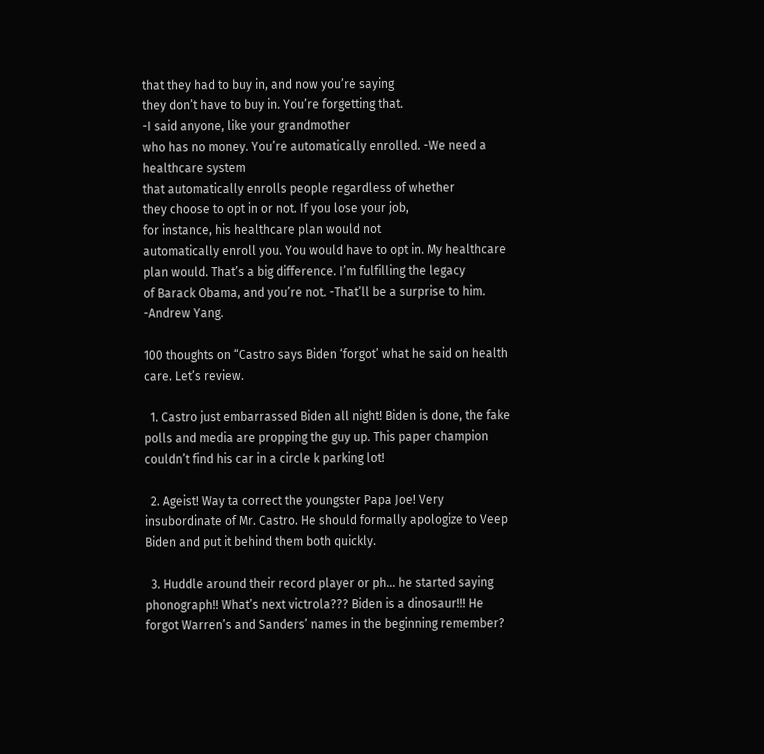that they had to buy in, and now you’re saying
they don’t have to buy in. You’re forgetting that.
-I said anyone, like your grandmother
who has no money. You’re automatically enrolled. -We need a healthcare system
that automatically enrolls people regardless of whether
they choose to opt in or not. If you lose your job,
for instance, his healthcare plan would not
automatically enroll you. You would have to opt in. My healthcare plan would. That’s a big difference. I’m fulfilling the legacy
of Barack Obama, and you’re not. -That’ll be a surprise to him.
-Andrew Yang.

100 thoughts on “Castro says Biden ‘forgot’ what he said on health care. Let’s review.

  1. Castro just embarrassed Biden all night! Biden is done, the fake polls and media are propping the guy up. This paper champion couldn’t find his car in a circle k parking lot!

  2. Ageist! Way ta correct the youngster Papa Joe! Very insubordinate of Mr. Castro. He should formally apologize to Veep Biden and put it behind them both quickly.

  3. Huddle around their record player or ph… he started saying phonograph!! What’s next victrola??? Biden is a dinosaur!!! He forgot Warren’s and Sanders’ names in the beginning remember?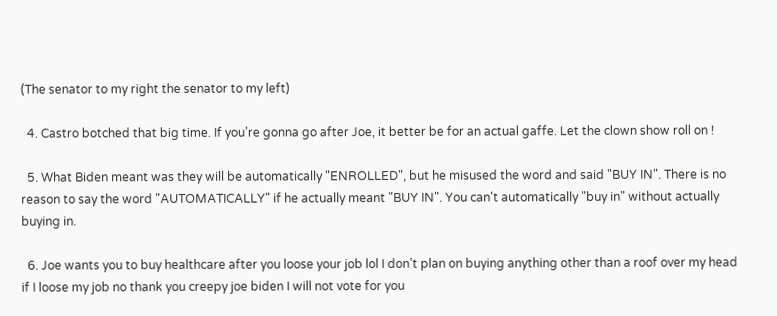(The senator to my right the senator to my left)

  4. Castro botched that big time. If you’re gonna go after Joe, it better be for an actual gaffe. Let the clown show roll on !

  5. What Biden meant was they will be automatically "ENROLLED", but he misused the word and said "BUY IN". There is no reason to say the word "AUTOMATICALLY" if he actually meant "BUY IN". You can't automatically "buy in" without actually buying in.

  6. Joe wants you to buy healthcare after you loose your job lol I don’t plan on buying anything other than a roof over my head if I loose my job no thank you creepy joe biden I will not vote for you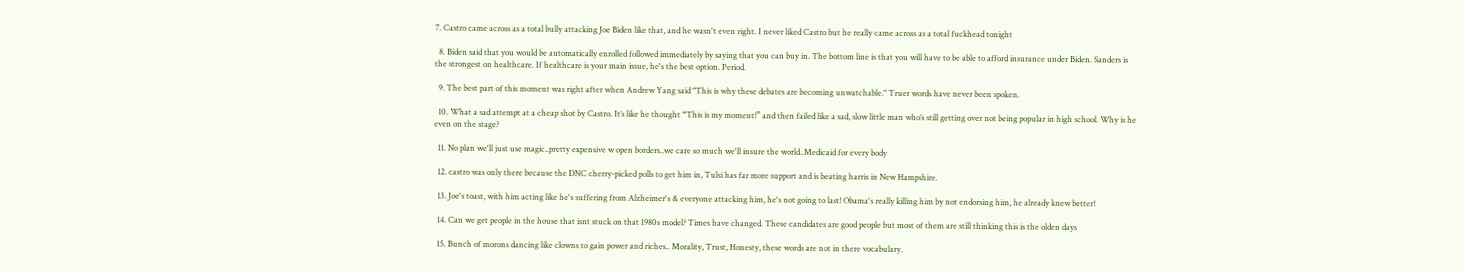7. Castro came across as a total bully attacking Joe Biden like that, and he wasn't even right. I never liked Castro but he really came across as a total fuckhead tonight

  8. Biden said that you would be automatically enrolled followed immediately by saying that you can buy in. The bottom line is that you will have to be able to afford insurance under Biden. Sanders is the strongest on healthcare. If healthcare is your main issue, he's the best option. Period.

  9. The best part of this moment was right after when Andrew Yang said "This is why these debates are becoming unwatchable." Truer words have never been spoken.

  10. What a sad attempt at a cheap shot by Castro. It’s like he thought “This is my moment!” and then failed like a sad, slow little man who’s still getting over not being popular in high school. Why is he even on the stage?

  11. No plan we'll just use magic..pretty expensive w open borders..we care so much we'll insure the world..Medicaid for every body

  12. castro was only there because the DNC cherry-picked polls to get him in, Tulsi has far more support and is beating harris in New Hampshire.

  13. Joe's toast, with him acting like he's suffering from Alzheimer's & everyone attacking him, he's not going to last! Obama's really killing him by not endorsing him, he already knew better!

  14. Can we get people in the house that isnt stuck on that 1980s model? Times have changed. These candidates are good people but most of them are still thinking this is the olden days

  15. Bunch of morons dancing like clowns to gain power and riches.. Morality, Trust, Honesty, these words are not in there vocabulary.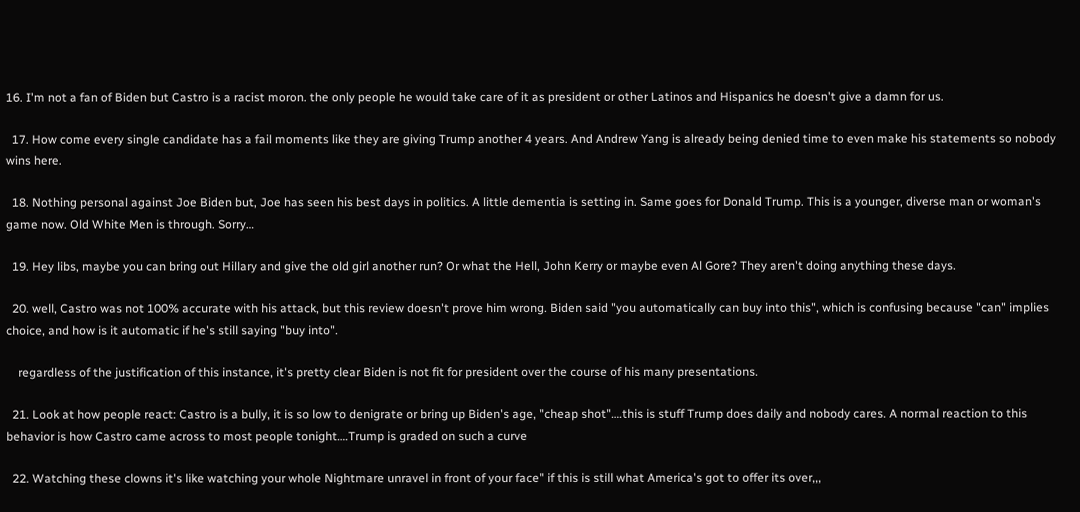16. I'm not a fan of Biden but Castro is a racist moron. the only people he would take care of it as president or other Latinos and Hispanics he doesn't give a damn for us.

  17. How come every single candidate has a fail moments like they are giving Trump another 4 years. And Andrew Yang is already being denied time to even make his statements so nobody wins here.

  18. Nothing personal against Joe Biden but, Joe has seen his best days in politics. A little dementia is setting in. Same goes for Donald Trump. This is a younger, diverse man or woman's game now. Old White Men is through. Sorry…

  19. Hey libs, maybe you can bring out Hillary and give the old girl another run? Or what the Hell, John Kerry or maybe even Al Gore? They aren't doing anything these days.

  20. well, Castro was not 100% accurate with his attack, but this review doesn't prove him wrong. Biden said "you automatically can buy into this", which is confusing because "can" implies choice, and how is it automatic if he's still saying "buy into".

    regardless of the justification of this instance, it's pretty clear Biden is not fit for president over the course of his many presentations.

  21. Look at how people react: Castro is a bully, it is so low to denigrate or bring up Biden's age, "cheap shot"….this is stuff Trump does daily and nobody cares. A normal reaction to this behavior is how Castro came across to most people tonight….Trump is graded on such a curve

  22. Watching these clowns it's like watching your whole Nightmare unravel in front of your face" if this is still what America's got to offer its over,,,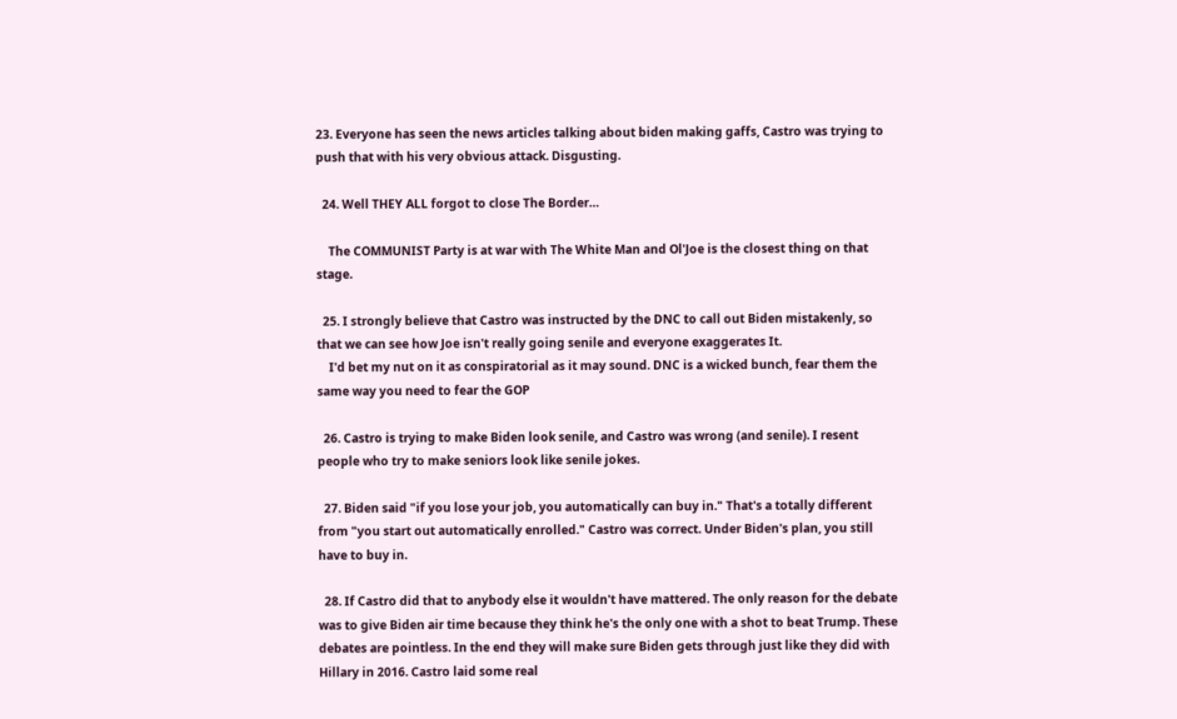23. Everyone has seen the news articles talking about biden making gaffs, Castro was trying to push that with his very obvious attack. Disgusting.

  24. Well THEY ALL forgot to close The Border…

    The COMMUNIST Party is at war with The White Man and Ol'Joe is the closest thing on that stage.

  25. I strongly believe that Castro was instructed by the DNC to call out Biden mistakenly, so that we can see how Joe isn't really going senile and everyone exaggerates It.
    I'd bet my nut on it as conspiratorial as it may sound. DNC is a wicked bunch, fear them the same way you need to fear the GOP

  26. Castro is trying to make Biden look senile, and Castro was wrong (and senile). I resent people who try to make seniors look like senile jokes.

  27. Biden said "if you lose your job, you automatically can buy in." That's a totally different from "you start out automatically enrolled." Castro was correct. Under Biden's plan, you still have to buy in.

  28. If Castro did that to anybody else it wouldn't have mattered. The only reason for the debate was to give Biden air time because they think he's the only one with a shot to beat Trump. These debates are pointless. In the end they will make sure Biden gets through just like they did with Hillary in 2016. Castro laid some real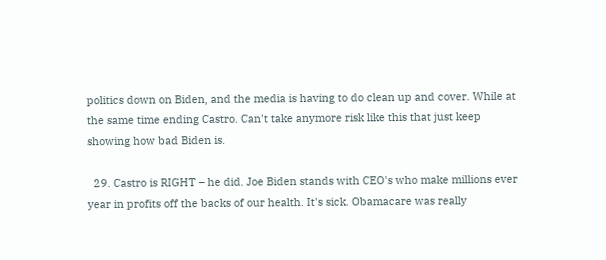politics down on Biden, and the media is having to do clean up and cover. While at the same time ending Castro. Can't take anymore risk like this that just keep showing how bad Biden is.

  29. Castro is RIGHT – he did. Joe Biden stands with CEO's who make millions ever year in profits off the backs of our health. It's sick. Obamacare was really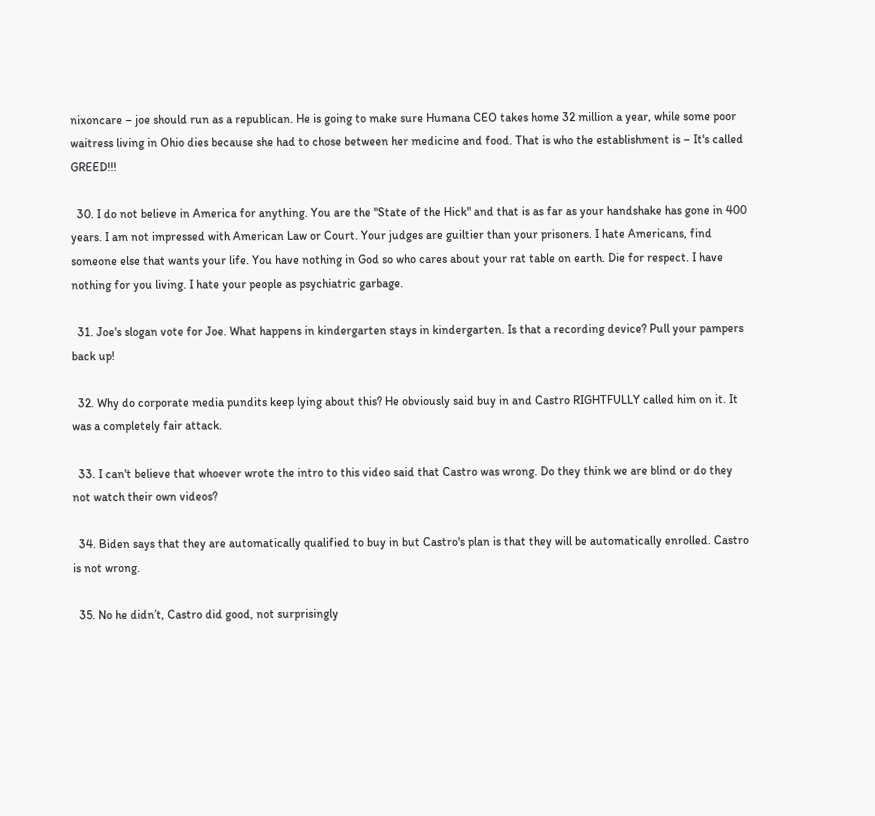nixoncare – joe should run as a republican. He is going to make sure Humana CEO takes home 32 million a year, while some poor waitress living in Ohio dies because she had to chose between her medicine and food. That is who the establishment is – It's called GREED!!!

  30. I do not believe in America for anything. You are the "State of the Hick" and that is as far as your handshake has gone in 400 years. I am not impressed with American Law or Court. Your judges are guiltier than your prisoners. I hate Americans, find someone else that wants your life. You have nothing in God so who cares about your rat table on earth. Die for respect. I have nothing for you living. I hate your people as psychiatric garbage.

  31. Joe's slogan vote for Joe. What happens in kindergarten stays in kindergarten. Is that a recording device? Pull your pampers back up!

  32. Why do corporate media pundits keep lying about this? He obviously said buy in and Castro RIGHTFULLY called him on it. It was a completely fair attack.

  33. I can't believe that whoever wrote the intro to this video said that Castro was wrong. Do they think we are blind or do they not watch their own videos?

  34. Biden says that they are automatically qualified to buy in but Castro's plan is that they will be automatically enrolled. Castro is not wrong.

  35. No he didn’t, Castro did good, not surprisingly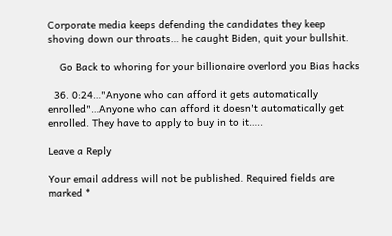Corporate media keeps defending the candidates they keep shoving down our throats… he caught Biden, quit your bullshit.

    Go Back to whoring for your billionaire overlord you Bias hacks

  36. 0:24…"Anyone who can afford it gets automatically enrolled"…Anyone who can afford it doesn't automatically get enrolled. They have to apply to buy in to it…..

Leave a Reply

Your email address will not be published. Required fields are marked *